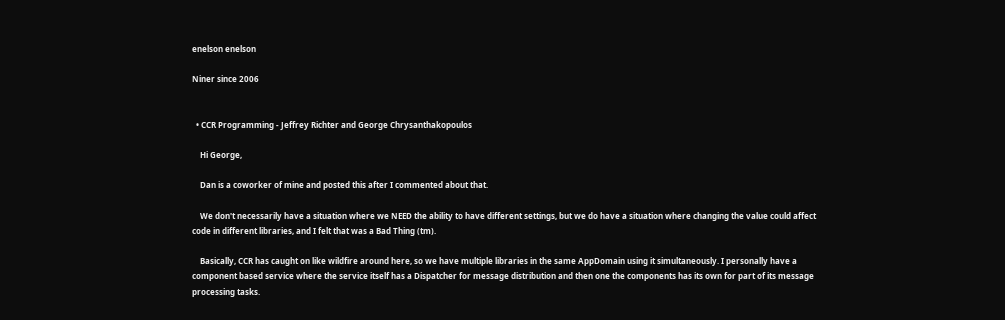enelson enelson

Niner since 2006


  • CCR Programming - Jeffrey Richter and George Chrysanthakopoulos

    Hi George,

    Dan is a coworker of mine and posted this after I commented about that.

    We don't necessarily have a situation where we NEED the ability to have different settings, but we do have a situation where changing the value could affect code in different libraries, and I felt that was a Bad Thing (tm).

    Basically, CCR has caught on like wildfire around here, so we have multiple libraries in the same AppDomain using it simultaneously. I personally have a component based service where the service itself has a Dispatcher for message distribution and then one the components has its own for part of its message processing tasks.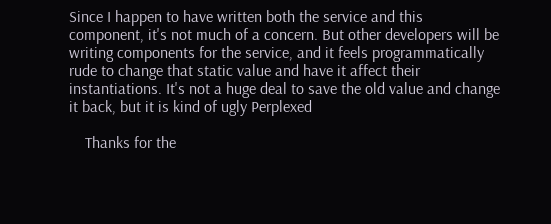Since I happen to have written both the service and this component, it's not much of a concern. But other developers will be writing components for the service, and it feels programmatically rude to change that static value and have it affect their instantiations. It's not a huge deal to save the old value and change it back, but it is kind of ugly Perplexed

    Thanks for the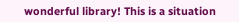wonderful library! This is a situation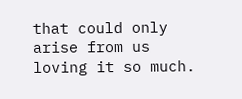that could only arise from us loving it so much.